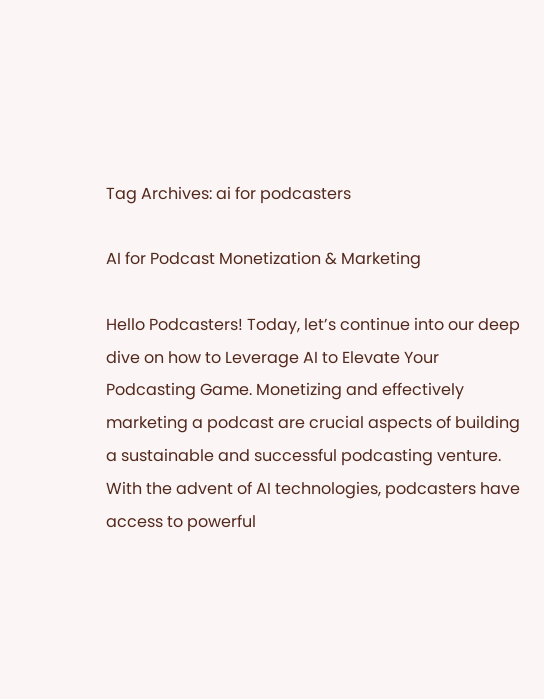Tag Archives: ai for podcasters

AI for Podcast Monetization & Marketing

Hello Podcasters! Today, let’s continue into our deep dive on how to Leverage AI to Elevate Your Podcasting Game. Monetizing and effectively marketing a podcast are crucial aspects of building a sustainable and successful podcasting venture. With the advent of AI technologies, podcasters have access to powerful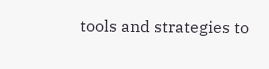tools and strategies to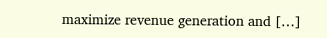maximize revenue generation and […]